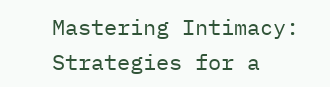Mastering Intimacy: Strategies for a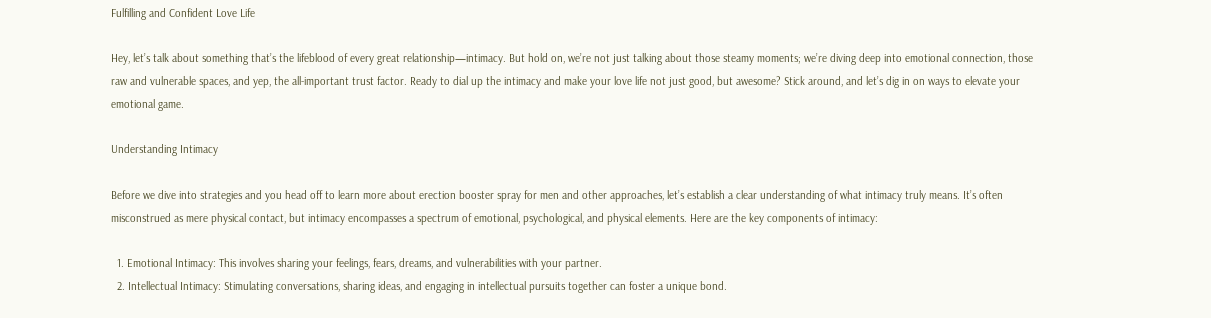Fulfilling and Confident Love Life

Hey, let’s talk about something that’s the lifeblood of every great relationship—intimacy. But hold on, we’re not just talking about those steamy moments; we’re diving deep into emotional connection, those raw and vulnerable spaces, and yep, the all-important trust factor. Ready to dial up the intimacy and make your love life not just good, but awesome? Stick around, and let’s dig in on ways to elevate your emotional game.

Understanding Intimacy

Before we dive into strategies and you head off to learn more about erection booster spray for men and other approaches, let’s establish a clear understanding of what intimacy truly means. It’s often misconstrued as mere physical contact, but intimacy encompasses a spectrum of emotional, psychological, and physical elements. Here are the key components of intimacy:

  1. Emotional Intimacy: This involves sharing your feelings, fears, dreams, and vulnerabilities with your partner.
  2. Intellectual Intimacy: Stimulating conversations, sharing ideas, and engaging in intellectual pursuits together can foster a unique bond.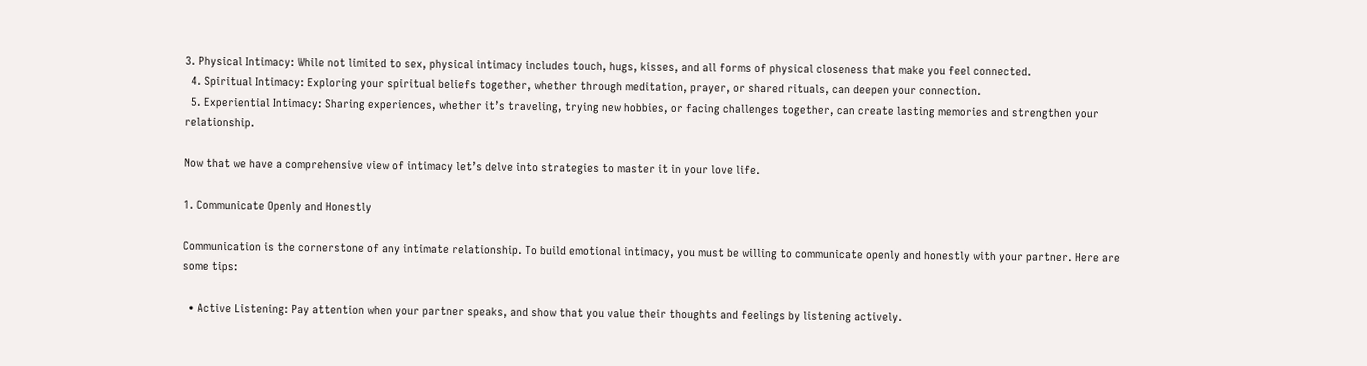3. Physical Intimacy: While not limited to sex, physical intimacy includes touch, hugs, kisses, and all forms of physical closeness that make you feel connected.
  4. Spiritual Intimacy: Exploring your spiritual beliefs together, whether through meditation, prayer, or shared rituals, can deepen your connection.
  5. Experiential Intimacy: Sharing experiences, whether it’s traveling, trying new hobbies, or facing challenges together, can create lasting memories and strengthen your relationship.

Now that we have a comprehensive view of intimacy let’s delve into strategies to master it in your love life.

1. Communicate Openly and Honestly

Communication is the cornerstone of any intimate relationship. To build emotional intimacy, you must be willing to communicate openly and honestly with your partner. Here are some tips:

  • Active Listening: Pay attention when your partner speaks, and show that you value their thoughts and feelings by listening actively.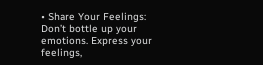• Share Your Feelings: Don’t bottle up your emotions. Express your feelings,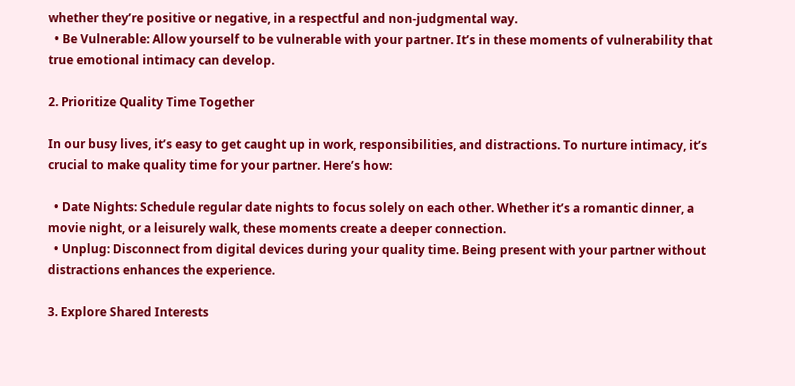whether they’re positive or negative, in a respectful and non-judgmental way.
  • Be Vulnerable: Allow yourself to be vulnerable with your partner. It’s in these moments of vulnerability that true emotional intimacy can develop.

2. Prioritize Quality Time Together

In our busy lives, it’s easy to get caught up in work, responsibilities, and distractions. To nurture intimacy, it’s crucial to make quality time for your partner. Here’s how:

  • Date Nights: Schedule regular date nights to focus solely on each other. Whether it’s a romantic dinner, a movie night, or a leisurely walk, these moments create a deeper connection.
  • Unplug: Disconnect from digital devices during your quality time. Being present with your partner without distractions enhances the experience.

3. Explore Shared Interests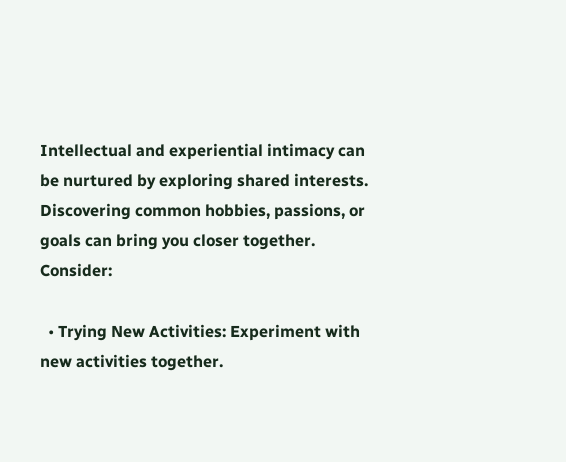Intellectual and experiential intimacy can be nurtured by exploring shared interests. Discovering common hobbies, passions, or goals can bring you closer together. Consider:

  • Trying New Activities: Experiment with new activities together.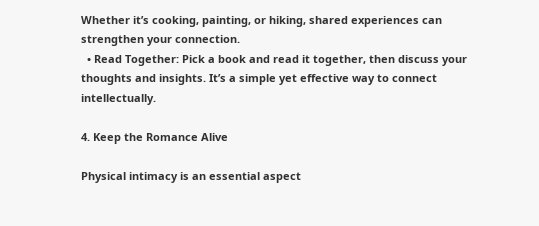Whether it’s cooking, painting, or hiking, shared experiences can strengthen your connection.
  • Read Together: Pick a book and read it together, then discuss your thoughts and insights. It’s a simple yet effective way to connect intellectually.

4. Keep the Romance Alive

Physical intimacy is an essential aspect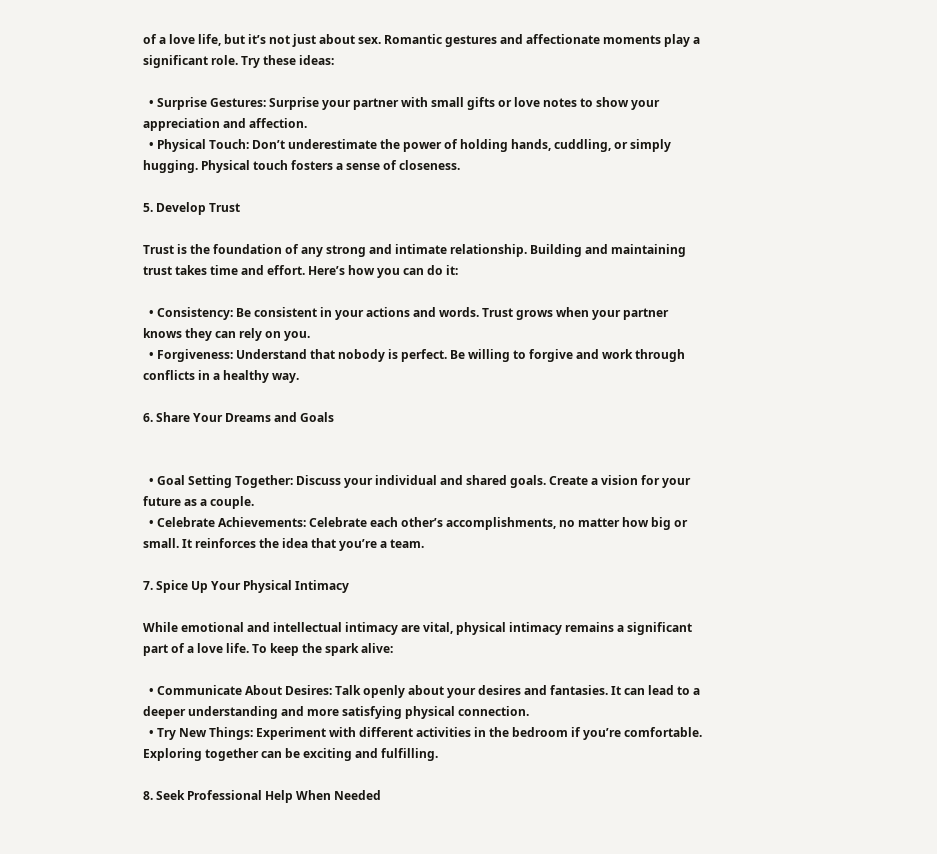of a love life, but it’s not just about sex. Romantic gestures and affectionate moments play a significant role. Try these ideas:

  • Surprise Gestures: Surprise your partner with small gifts or love notes to show your appreciation and affection.
  • Physical Touch: Don’t underestimate the power of holding hands, cuddling, or simply hugging. Physical touch fosters a sense of closeness.

5. Develop Trust

Trust is the foundation of any strong and intimate relationship. Building and maintaining trust takes time and effort. Here’s how you can do it:

  • Consistency: Be consistent in your actions and words. Trust grows when your partner knows they can rely on you.
  • Forgiveness: Understand that nobody is perfect. Be willing to forgive and work through conflicts in a healthy way.

6. Share Your Dreams and Goals


  • Goal Setting Together: Discuss your individual and shared goals. Create a vision for your future as a couple.
  • Celebrate Achievements: Celebrate each other’s accomplishments, no matter how big or small. It reinforces the idea that you’re a team.

7. Spice Up Your Physical Intimacy

While emotional and intellectual intimacy are vital, physical intimacy remains a significant part of a love life. To keep the spark alive:

  • Communicate About Desires: Talk openly about your desires and fantasies. It can lead to a deeper understanding and more satisfying physical connection.
  • Try New Things: Experiment with different activities in the bedroom if you’re comfortable. Exploring together can be exciting and fulfilling.

8. Seek Professional Help When Needed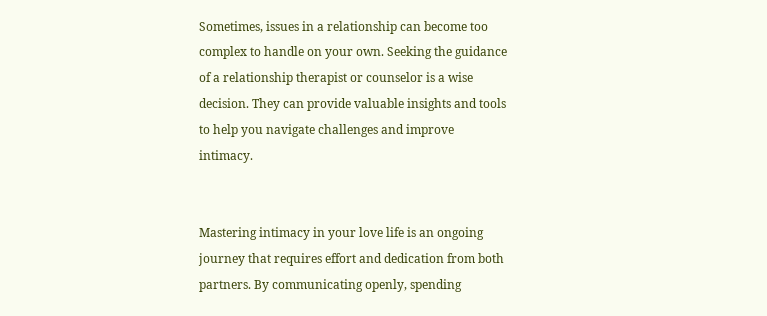Sometimes, issues in a relationship can become too complex to handle on your own. Seeking the guidance of a relationship therapist or counselor is a wise decision. They can provide valuable insights and tools to help you navigate challenges and improve intimacy.


Mastering intimacy in your love life is an ongoing journey that requires effort and dedication from both partners. By communicating openly, spending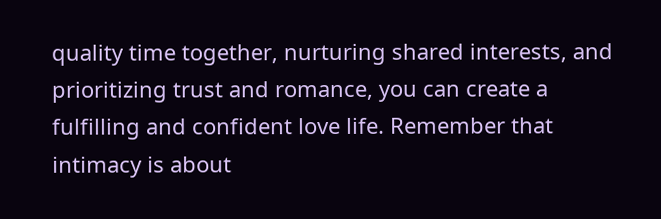quality time together, nurturing shared interests, and prioritizing trust and romance, you can create a fulfilling and confident love life. Remember that intimacy is about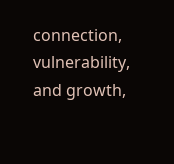connection, vulnerability, and growth,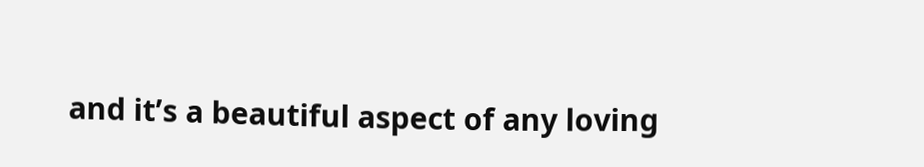and it’s a beautiful aspect of any loving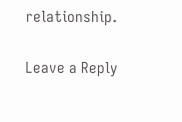relationship.

Leave a Reply